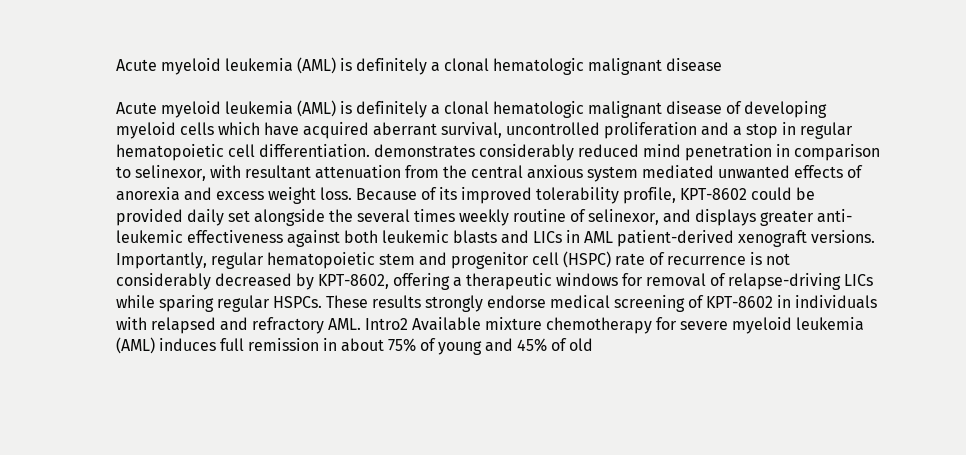Acute myeloid leukemia (AML) is definitely a clonal hematologic malignant disease

Acute myeloid leukemia (AML) is definitely a clonal hematologic malignant disease of developing myeloid cells which have acquired aberrant survival, uncontrolled proliferation and a stop in regular hematopoietic cell differentiation. demonstrates considerably reduced mind penetration in comparison to selinexor, with resultant attenuation from the central anxious system mediated unwanted effects of anorexia and excess weight loss. Because of its improved tolerability profile, KPT-8602 could be provided daily set alongside the several times weekly routine of selinexor, and displays greater anti-leukemic effectiveness against both leukemic blasts and LICs in AML patient-derived xenograft versions. Importantly, regular hematopoietic stem and progenitor cell (HSPC) rate of recurrence is not considerably decreased by KPT-8602, offering a therapeutic windows for removal of relapse-driving LICs while sparing regular HSPCs. These results strongly endorse medical screening of KPT-8602 in individuals with relapsed and refractory AML. Intro2 Available mixture chemotherapy for severe myeloid leukemia (AML) induces full remission in about 75% of young and 45% of old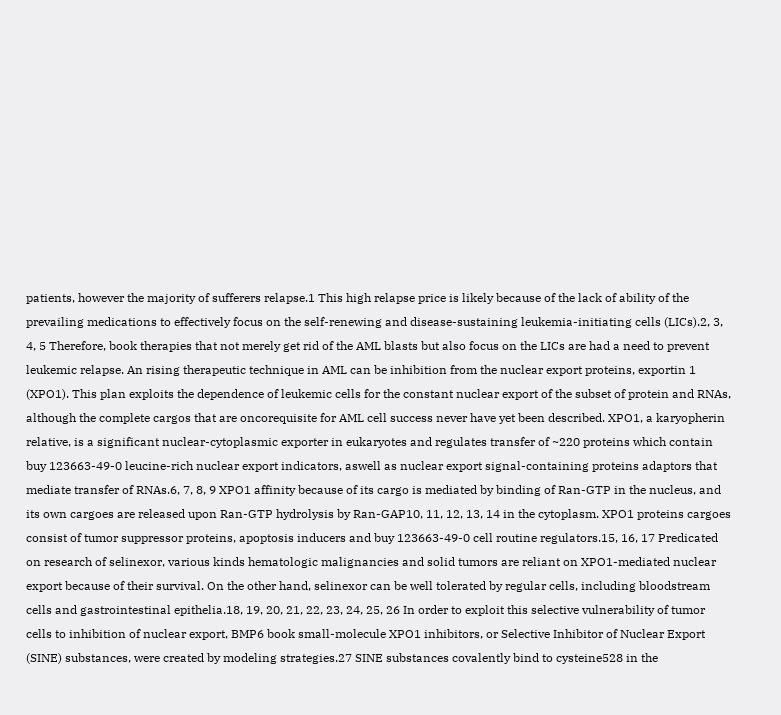patients, however the majority of sufferers relapse.1 This high relapse price is likely because of the lack of ability of the prevailing medications to effectively focus on the self-renewing and disease-sustaining leukemia-initiating cells (LICs).2, 3, 4, 5 Therefore, book therapies that not merely get rid of the AML blasts but also focus on the LICs are had a need to prevent leukemic relapse. An rising therapeutic technique in AML can be inhibition from the nuclear export proteins, exportin 1 (XPO1). This plan exploits the dependence of leukemic cells for the constant nuclear export of the subset of protein and RNAs, although the complete cargos that are oncorequisite for AML cell success never have yet been described. XPO1, a karyopherin relative, is a significant nuclear-cytoplasmic exporter in eukaryotes and regulates transfer of ~220 proteins which contain buy 123663-49-0 leucine-rich nuclear export indicators, aswell as nuclear export signal-containing proteins adaptors that mediate transfer of RNAs.6, 7, 8, 9 XPO1 affinity because of its cargo is mediated by binding of Ran-GTP in the nucleus, and its own cargoes are released upon Ran-GTP hydrolysis by Ran-GAP10, 11, 12, 13, 14 in the cytoplasm. XPO1 proteins cargoes consist of tumor suppressor proteins, apoptosis inducers and buy 123663-49-0 cell routine regulators.15, 16, 17 Predicated on research of selinexor, various kinds hematologic malignancies and solid tumors are reliant on XPO1-mediated nuclear export because of their survival. On the other hand, selinexor can be well tolerated by regular cells, including bloodstream cells and gastrointestinal epithelia.18, 19, 20, 21, 22, 23, 24, 25, 26 In order to exploit this selective vulnerability of tumor cells to inhibition of nuclear export, BMP6 book small-molecule XPO1 inhibitors, or Selective Inhibitor of Nuclear Export (SINE) substances, were created by modeling strategies.27 SINE substances covalently bind to cysteine528 in the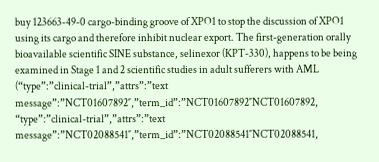buy 123663-49-0 cargo-binding groove of XPO1 to stop the discussion of XPO1 using its cargo and therefore inhibit nuclear export. The first-generation orally bioavailable scientific SINE substance, selinexor (KPT-330), happens to be being examined in Stage 1 and 2 scientific studies in adult sufferers with AML (“type”:”clinical-trial”,”attrs”:”text message”:”NCT01607892″,”term_id”:”NCT01607892″NCT01607892, “type”:”clinical-trial”,”attrs”:”text message”:”NCT02088541″,”term_id”:”NCT02088541″NCT02088541,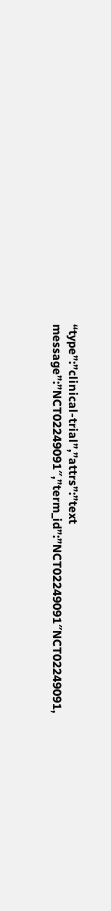“type”:”clinical-trial”,”attrs”:”text message”:”NCT02249091″,”term_id”:”NCT02249091″NCT02249091,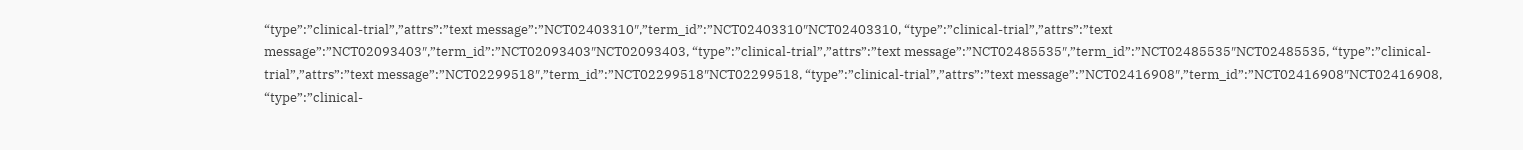“type”:”clinical-trial”,”attrs”:”text message”:”NCT02403310″,”term_id”:”NCT02403310″NCT02403310, “type”:”clinical-trial”,”attrs”:”text message”:”NCT02093403″,”term_id”:”NCT02093403″NCT02093403, “type”:”clinical-trial”,”attrs”:”text message”:”NCT02485535″,”term_id”:”NCT02485535″NCT02485535, “type”:”clinical-trial”,”attrs”:”text message”:”NCT02299518″,”term_id”:”NCT02299518″NCT02299518, “type”:”clinical-trial”,”attrs”:”text message”:”NCT02416908″,”term_id”:”NCT02416908″NCT02416908, “type”:”clinical-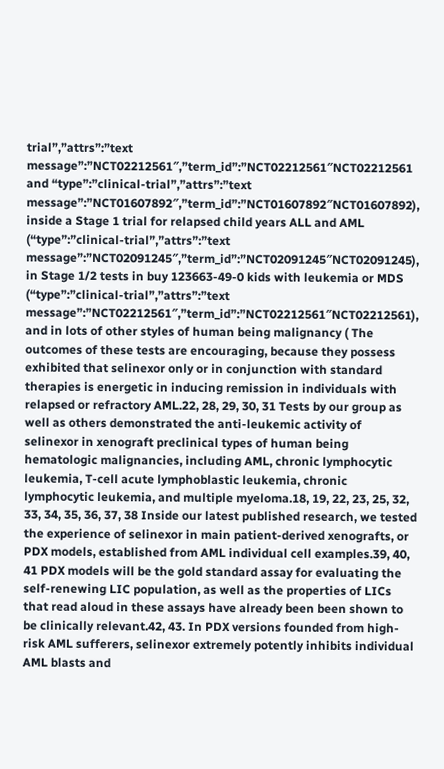trial”,”attrs”:”text message”:”NCT02212561″,”term_id”:”NCT02212561″NCT02212561 and “type”:”clinical-trial”,”attrs”:”text message”:”NCT01607892″,”term_id”:”NCT01607892″NCT01607892), inside a Stage 1 trial for relapsed child years ALL and AML (“type”:”clinical-trial”,”attrs”:”text message”:”NCT02091245″,”term_id”:”NCT02091245″NCT02091245), in Stage 1/2 tests in buy 123663-49-0 kids with leukemia or MDS (“type”:”clinical-trial”,”attrs”:”text message”:”NCT02212561″,”term_id”:”NCT02212561″NCT02212561), and in lots of other styles of human being malignancy ( The outcomes of these tests are encouraging, because they possess exhibited that selinexor only or in conjunction with standard therapies is energetic in inducing remission in individuals with relapsed or refractory AML.22, 28, 29, 30, 31 Tests by our group as well as others demonstrated the anti-leukemic activity of selinexor in xenograft preclinical types of human being hematologic malignancies, including AML, chronic lymphocytic leukemia, T-cell acute lymphoblastic leukemia, chronic lymphocytic leukemia, and multiple myeloma.18, 19, 22, 23, 25, 32, 33, 34, 35, 36, 37, 38 Inside our latest published research, we tested the experience of selinexor in main patient-derived xenografts, or PDX models, established from AML individual cell examples.39, 40, 41 PDX models will be the gold standard assay for evaluating the self-renewing LIC population, as well as the properties of LICs that read aloud in these assays have already been been shown to be clinically relevant.42, 43. In PDX versions founded from high-risk AML sufferers, selinexor extremely potently inhibits individual AML blasts and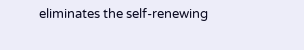eliminates the self-renewing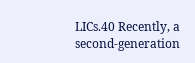LICs.40 Recently, a second-generation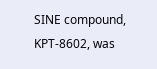SINE compound, KPT-8602, was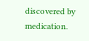discovered by medication.